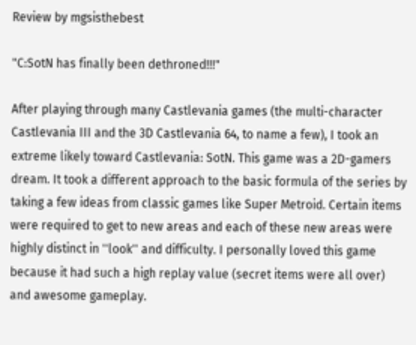Review by mgsisthebest

"C:SotN has finally been dethroned!!!"

After playing through many Castlevania games (the multi-character Castlevania III and the 3D Castlevania 64, to name a few), I took an extreme likely toward Castlevania: SotN. This game was a 2D-gamers dream. It took a different approach to the basic formula of the series by taking a few ideas from classic games like Super Metroid. Certain items were required to get to new areas and each of these new areas were highly distinct in ''look'' and difficulty. I personally loved this game because it had such a high replay value (secret items were all over) and awesome gameplay.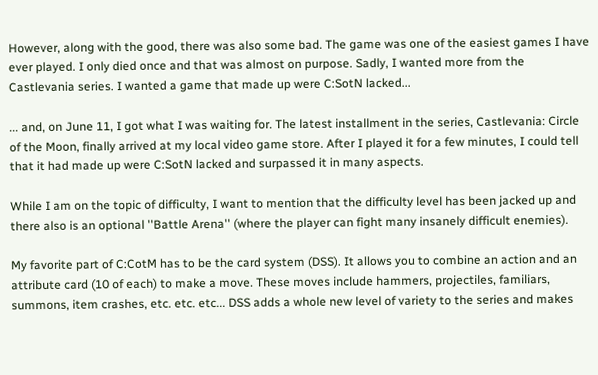However, along with the good, there was also some bad. The game was one of the easiest games I have ever played. I only died once and that was almost on purpose. Sadly, I wanted more from the Castlevania series. I wanted a game that made up were C:SotN lacked...

... and, on June 11, I got what I was waiting for. The latest installment in the series, Castlevania: Circle of the Moon, finally arrived at my local video game store. After I played it for a few minutes, I could tell that it had made up were C:SotN lacked and surpassed it in many aspects.

While I am on the topic of difficulty, I want to mention that the difficulty level has been jacked up and there also is an optional ''Battle Arena'' (where the player can fight many insanely difficult enemies).

My favorite part of C:CotM has to be the card system (DSS). It allows you to combine an action and an attribute card (10 of each) to make a move. These moves include hammers, projectiles, familiars, summons, item crashes, etc. etc. etc... DSS adds a whole new level of variety to the series and makes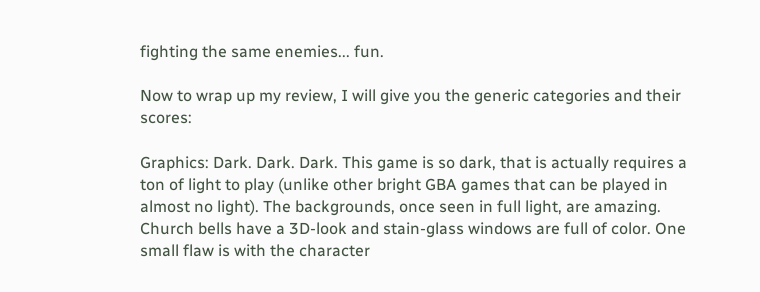fighting the same enemies... fun.

Now to wrap up my review, I will give you the generic categories and their scores:

Graphics: Dark. Dark. Dark. This game is so dark, that is actually requires a ton of light to play (unlike other bright GBA games that can be played in almost no light). The backgrounds, once seen in full light, are amazing. Church bells have a 3D-look and stain-glass windows are full of color. One small flaw is with the character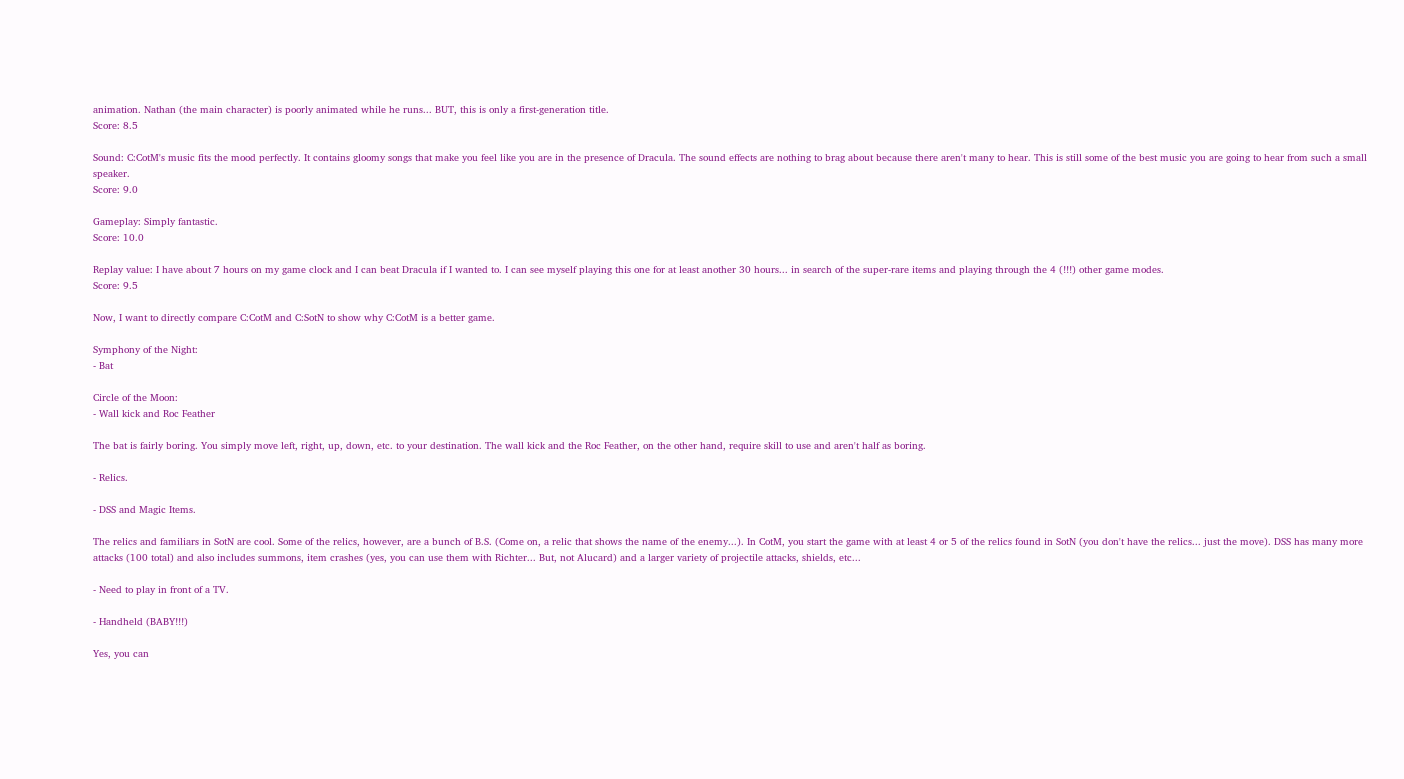animation. Nathan (the main character) is poorly animated while he runs... BUT, this is only a first-generation title.
Score: 8.5

Sound: C:CotM's music fits the mood perfectly. It contains gloomy songs that make you feel like you are in the presence of Dracula. The sound effects are nothing to brag about because there aren't many to hear. This is still some of the best music you are going to hear from such a small speaker.
Score: 9.0

Gameplay: Simply fantastic.
Score: 10.0

Replay value: I have about 7 hours on my game clock and I can beat Dracula if I wanted to. I can see myself playing this one for at least another 30 hours... in search of the super-rare items and playing through the 4 (!!!) other game modes.
Score: 9.5

Now, I want to directly compare C:CotM and C:SotN to show why C:CotM is a better game.

Symphony of the Night:
- Bat

Circle of the Moon:
- Wall kick and Roc Feather

The bat is fairly boring. You simply move left, right, up, down, etc. to your destination. The wall kick and the Roc Feather, on the other hand, require skill to use and aren't half as boring.

- Relics.

- DSS and Magic Items.

The relics and familiars in SotN are cool. Some of the relics, however, are a bunch of B.S. (Come on, a relic that shows the name of the enemy...). In CotM, you start the game with at least 4 or 5 of the relics found in SotN (you don't have the relics... just the move). DSS has many more attacks (100 total) and also includes summons, item crashes (yes, you can use them with Richter... But, not Alucard) and a larger variety of projectile attacks, shields, etc...

- Need to play in front of a TV.

- Handheld (BABY!!!)

Yes, you can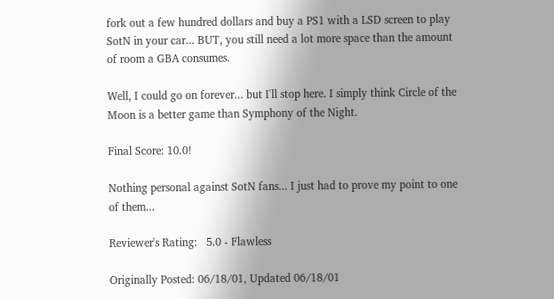fork out a few hundred dollars and buy a PS1 with a LSD screen to play SotN in your car... BUT, you still need a lot more space than the amount of room a GBA consumes.

Well, I could go on forever... but I'll stop here. I simply think Circle of the Moon is a better game than Symphony of the Night.

Final Score: 10.0!

Nothing personal against SotN fans... I just had to prove my point to one of them...

Reviewer's Rating:   5.0 - Flawless

Originally Posted: 06/18/01, Updated 06/18/01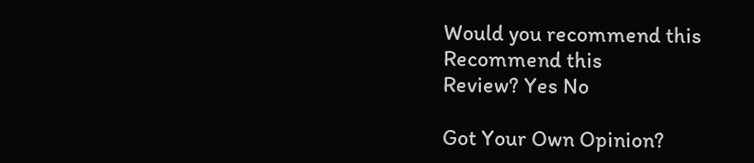Would you recommend this
Recommend this
Review? Yes No

Got Your Own Opinion?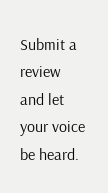Submit a review and let your voice be heard.